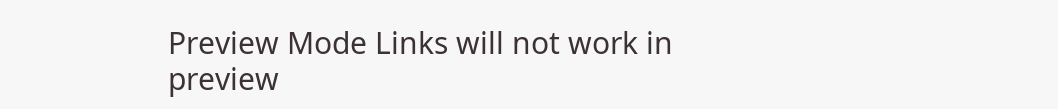Preview Mode Links will not work in preview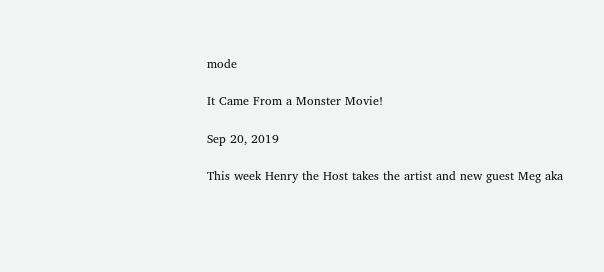mode

It Came From a Monster Movie!

Sep 20, 2019

This week Henry the Host takes the artist and new guest Meg aka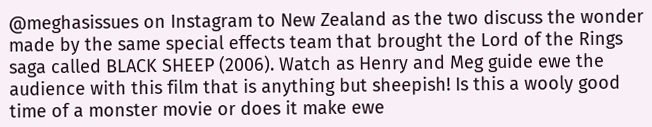@meghasissues on Instagram to New Zealand as the two discuss the wonder made by the same special effects team that brought the Lord of the Rings saga called BLACK SHEEP (2006). Watch as Henry and Meg guide ewe the audience with this film that is anything but sheepish! Is this a wooly good time of a monster movie or does it make ewe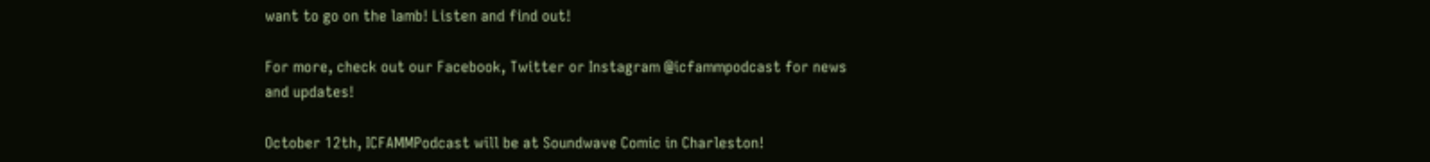want to go on the lamb! Listen and find out!

For more, check out our Facebook, Twitter or Instagram @icfammpodcast for news and updates!

October 12th, ICFAMMPodcast will be at Soundwave Comic in Charleston!